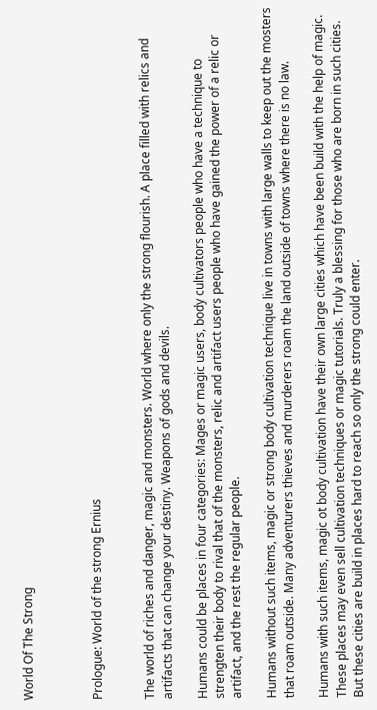World Of The Strong



Prologue: World of the strong Ernius


The world of riches and danger, magic and monsters. World where only the strong flourish. A place filled with relics and artifacts that can change your destiny. Weapons of gods and devils.

Humans could be places in four categories: Mages or magic users, body cultivators people who have a technique to strengten their body to rival that of the monsters, relic and artifact users people who have gained the power of a relic or artifact, and the rest the regular people.

Humans without such items, magic or strong body cultivation technique live in towns with large walls to keep out the mosters that roam outside. Many adventurers thieves and murderers roam the land outside of towns where there is no law.

Humans with such items, magic ot body cultivation have their own large cities which have been build with the help of magic. These places may even sell cultivation techniques or magic tutorials. Truly a blessing for those who are born in such cities. But these cities are build in places hard to reach so only the strong could enter.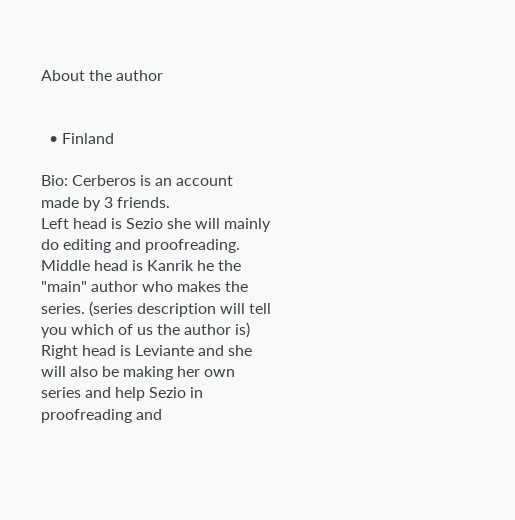About the author


  • Finland

Bio: Cerberos is an account made by 3 friends.
Left head is Sezio she will mainly do editing and proofreading.
Middle head is Kanrik he the "main" author who makes the series. (series description will tell you which of us the author is)
Right head is Leviante and she will also be making her own series and help Sezio in proofreading and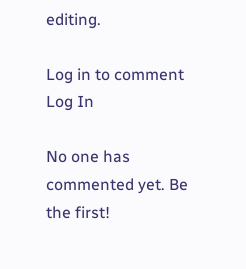editing.

Log in to comment
Log In

No one has commented yet. Be the first!